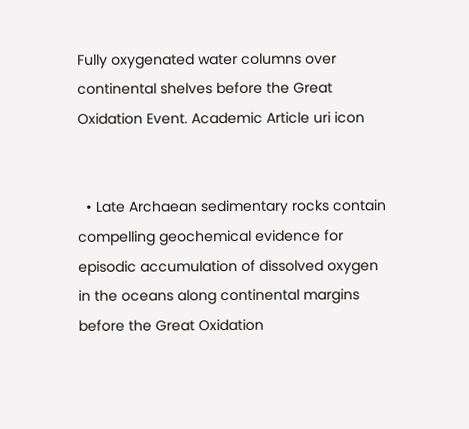Fully oxygenated water columns over continental shelves before the Great Oxidation Event. Academic Article uri icon


  • Late Archaean sedimentary rocks contain compelling geochemical evidence for episodic accumulation of dissolved oxygen in the oceans along continental margins before the Great Oxidation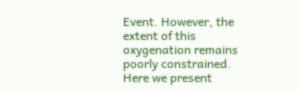Event. However, the extent of this oxygenation remains poorly constrained. Here we present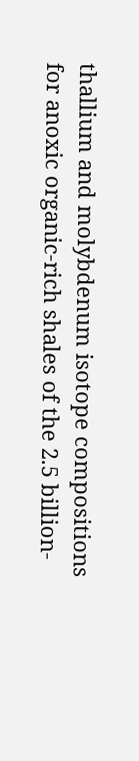thallium and molybdenum isotope compositions for anoxic organic-rich shales of the 2.5 billion-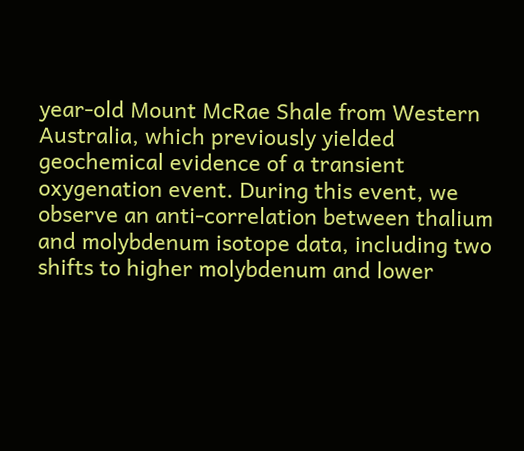year-old Mount McRae Shale from Western Australia, which previously yielded geochemical evidence of a transient oxygenation event. During this event, we observe an anti-correlation between thalium and molybdenum isotope data, including two shifts to higher molybdenum and lower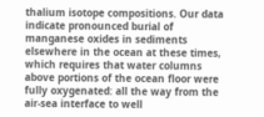thalium isotope compositions. Our data indicate pronounced burial of manganese oxides in sediments elsewhere in the ocean at these times, which requires that water columns above portions of the ocean floor were fully oxygenated: all the way from the air-sea interface to well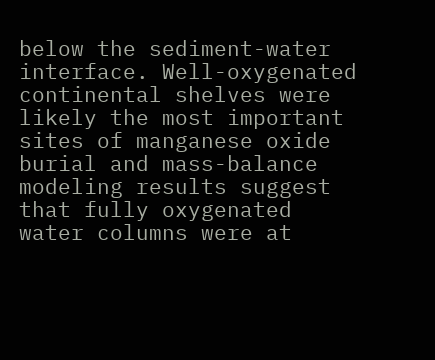below the sediment-water interface. Well-oxygenated continental shelves were likely the most important sites of manganese oxide burial and mass-balance modeling results suggest that fully oxygenated water columns were at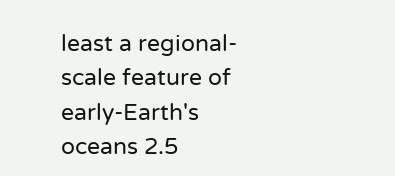least a regional-scale feature of early-Earth's oceans 2.5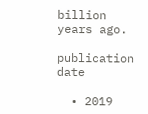billion years ago.

publication date

  • 2019